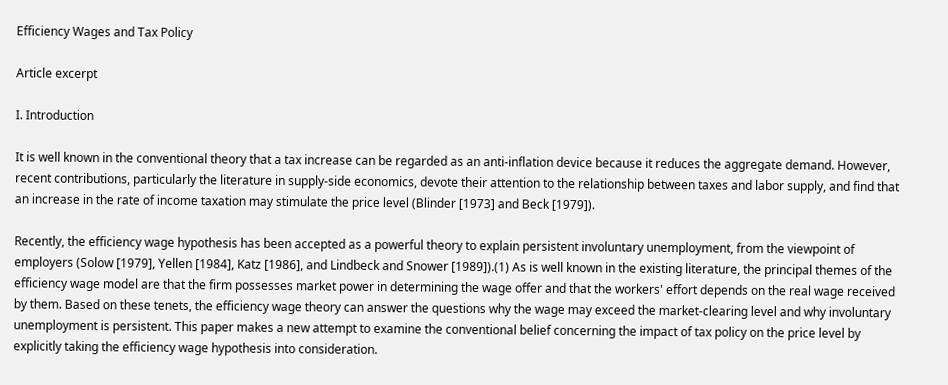Efficiency Wages and Tax Policy

Article excerpt

I. Introduction

It is well known in the conventional theory that a tax increase can be regarded as an anti-inflation device because it reduces the aggregate demand. However, recent contributions, particularly the literature in supply-side economics, devote their attention to the relationship between taxes and labor supply, and find that an increase in the rate of income taxation may stimulate the price level (Blinder [1973] and Beck [1979]).

Recently, the efficiency wage hypothesis has been accepted as a powerful theory to explain persistent involuntary unemployment, from the viewpoint of employers (Solow [1979], Yellen [1984], Katz [1986], and Lindbeck and Snower [1989]).(1) As is well known in the existing literature, the principal themes of the efficiency wage model are that the firm possesses market power in determining the wage offer and that the workers' effort depends on the real wage received by them. Based on these tenets, the efficiency wage theory can answer the questions why the wage may exceed the market-clearing level and why involuntary unemployment is persistent. This paper makes a new attempt to examine the conventional belief concerning the impact of tax policy on the price level by explicitly taking the efficiency wage hypothesis into consideration.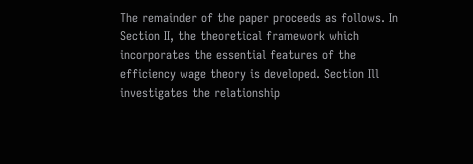The remainder of the paper proceeds as follows. In Section II, the theoretical framework which incorporates the essential features of the efficiency wage theory is developed. Section Ill investigates the relationship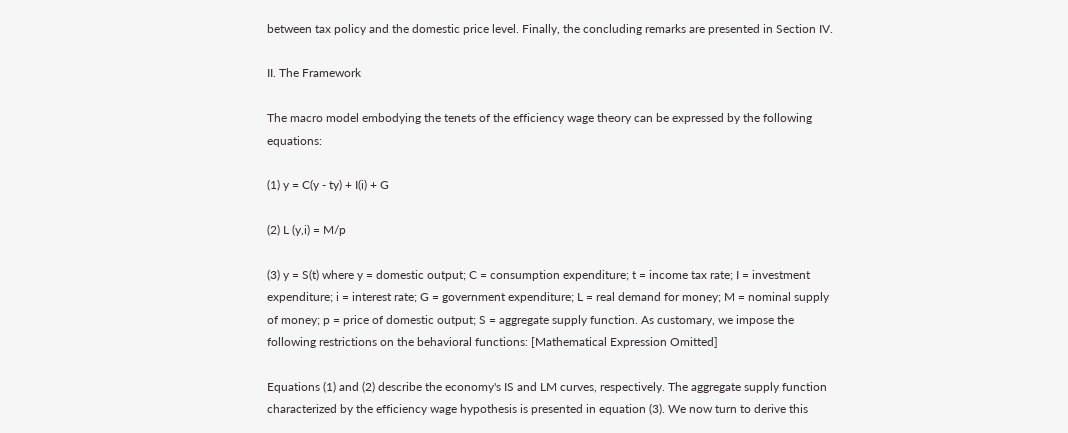between tax policy and the domestic price level. Finally, the concluding remarks are presented in Section IV.

II. The Framework

The macro model embodying the tenets of the efficiency wage theory can be expressed by the following equations:

(1) y = C(y - ty) + I(i) + G

(2) L (y,i) = M/p

(3) y = S(t) where y = domestic output; C = consumption expenditure; t = income tax rate; I = investment expenditure; i = interest rate; G = government expenditure; L = real demand for money; M = nominal supply of money; p = price of domestic output; S = aggregate supply function. As customary, we impose the following restrictions on the behavioral functions: [Mathematical Expression Omitted]

Equations (1) and (2) describe the economy's IS and LM curves, respectively. The aggregate supply function characterized by the efficiency wage hypothesis is presented in equation (3). We now turn to derive this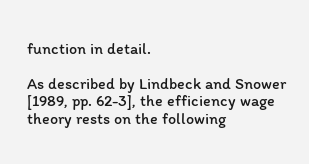function in detail.

As described by Lindbeck and Snower [1989, pp. 62-3], the efficiency wage theory rests on the following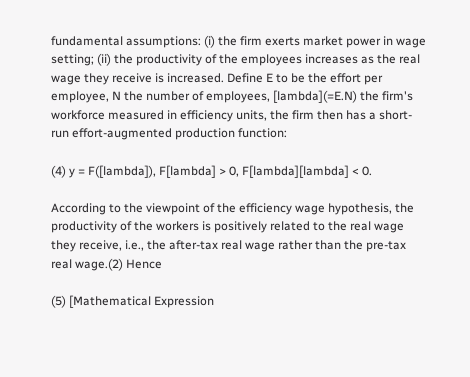fundamental assumptions: (i) the firm exerts market power in wage setting; (ii) the productivity of the employees increases as the real wage they receive is increased. Define E to be the effort per employee, N the number of employees, [lambda](=E.N) the firm's workforce measured in efficiency units, the firm then has a short-run effort-augmented production function:

(4) y = F([lambda]), F[lambda] > 0, F[lambda][lambda] < 0.

According to the viewpoint of the efficiency wage hypothesis, the productivity of the workers is positively related to the real wage they receive, i.e., the after-tax real wage rather than the pre-tax real wage.(2) Hence

(5) [Mathematical Expression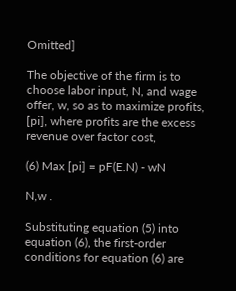Omitted]

The objective of the firm is to choose labor input, N, and wage offer, w, so as to maximize profits, [pi], where profits are the excess revenue over factor cost,

(6) Max [pi] = pF(E.N) - wN

N,w .

Substituting equation (5) into equation (6), the first-order conditions for equation (6) are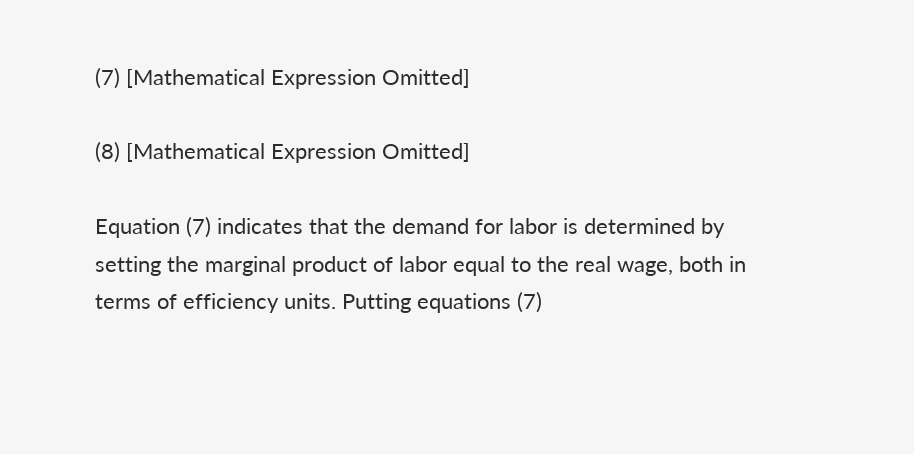(7) [Mathematical Expression Omitted]

(8) [Mathematical Expression Omitted]

Equation (7) indicates that the demand for labor is determined by setting the marginal product of labor equal to the real wage, both in terms of efficiency units. Putting equations (7)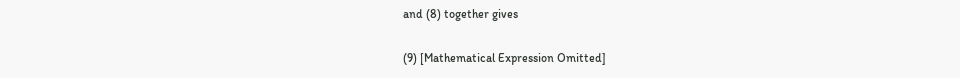and (8) together gives

(9) [Mathematical Expression Omitted]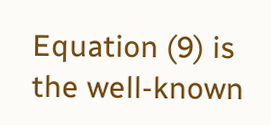Equation (9) is the well-known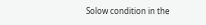Solow condition in the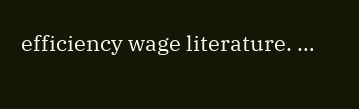efficiency wage literature. …